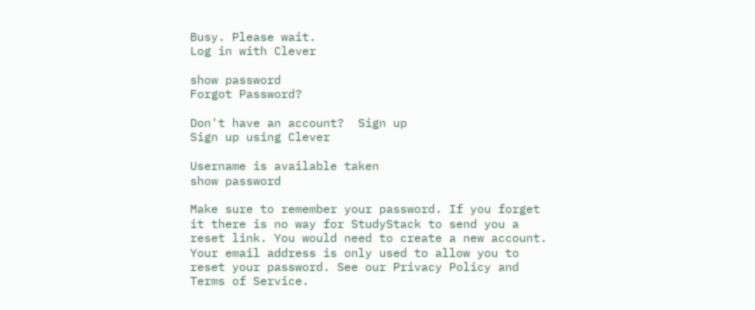Busy. Please wait.
Log in with Clever

show password
Forgot Password?

Don't have an account?  Sign up
Sign up using Clever

Username is available taken
show password

Make sure to remember your password. If you forget it there is no way for StudyStack to send you a reset link. You would need to create a new account.
Your email address is only used to allow you to reset your password. See our Privacy Policy and Terms of Service.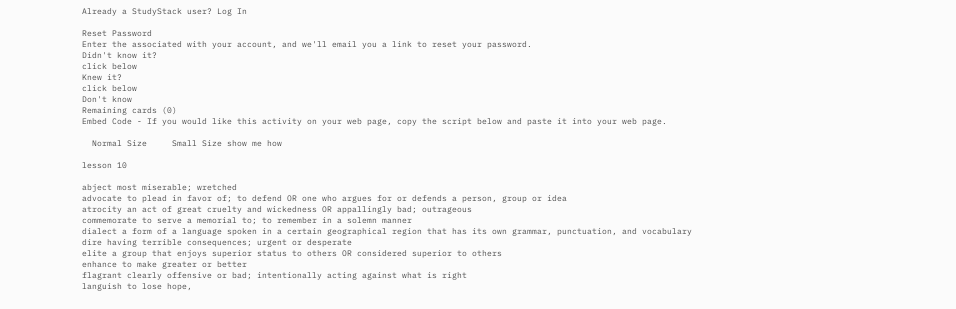Already a StudyStack user? Log In

Reset Password
Enter the associated with your account, and we'll email you a link to reset your password.
Didn't know it?
click below
Knew it?
click below
Don't know
Remaining cards (0)
Embed Code - If you would like this activity on your web page, copy the script below and paste it into your web page.

  Normal Size     Small Size show me how

lesson 10

abject most miserable; wretched
advocate to plead in favor of; to defend OR one who argues for or defends a person, group or idea
atrocity an act of great cruelty and wickedness OR appallingly bad; outrageous
commemorate to serve a memorial to; to remember in a solemn manner
dialect a form of a language spoken in a certain geographical region that has its own grammar, punctuation, and vocabulary
dire having terrible consequences; urgent or desperate
elite a group that enjoys superior status to others OR considered superior to others
enhance to make greater or better
flagrant clearly offensive or bad; intentionally acting against what is right
languish to lose hope,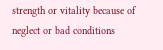strength or vitality because of neglect or bad conditions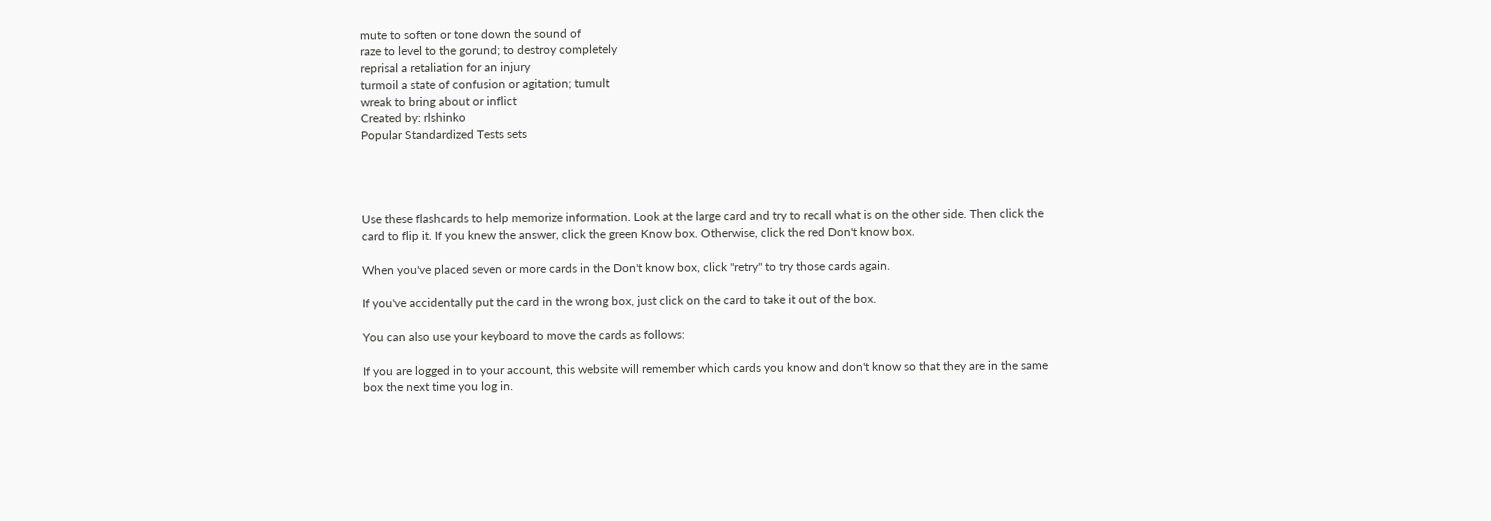mute to soften or tone down the sound of
raze to level to the gorund; to destroy completely
reprisal a retaliation for an injury
turmoil a state of confusion or agitation; tumult
wreak to bring about or inflict
Created by: rlshinko
Popular Standardized Tests sets




Use these flashcards to help memorize information. Look at the large card and try to recall what is on the other side. Then click the card to flip it. If you knew the answer, click the green Know box. Otherwise, click the red Don't know box.

When you've placed seven or more cards in the Don't know box, click "retry" to try those cards again.

If you've accidentally put the card in the wrong box, just click on the card to take it out of the box.

You can also use your keyboard to move the cards as follows:

If you are logged in to your account, this website will remember which cards you know and don't know so that they are in the same box the next time you log in.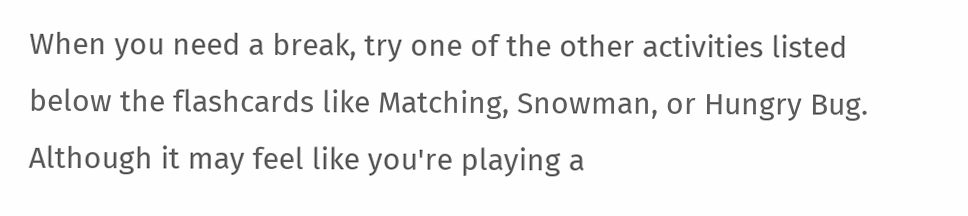When you need a break, try one of the other activities listed below the flashcards like Matching, Snowman, or Hungry Bug. Although it may feel like you're playing a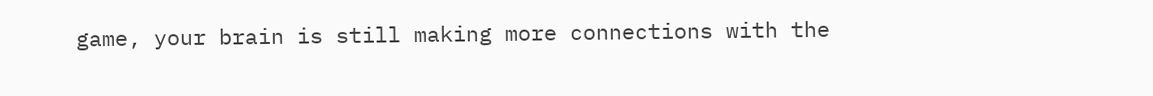game, your brain is still making more connections with the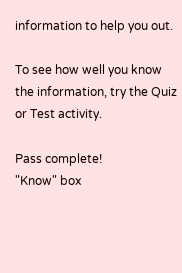information to help you out.

To see how well you know the information, try the Quiz or Test activity.

Pass complete!
"Know" box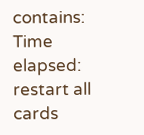contains:
Time elapsed:
restart all cards